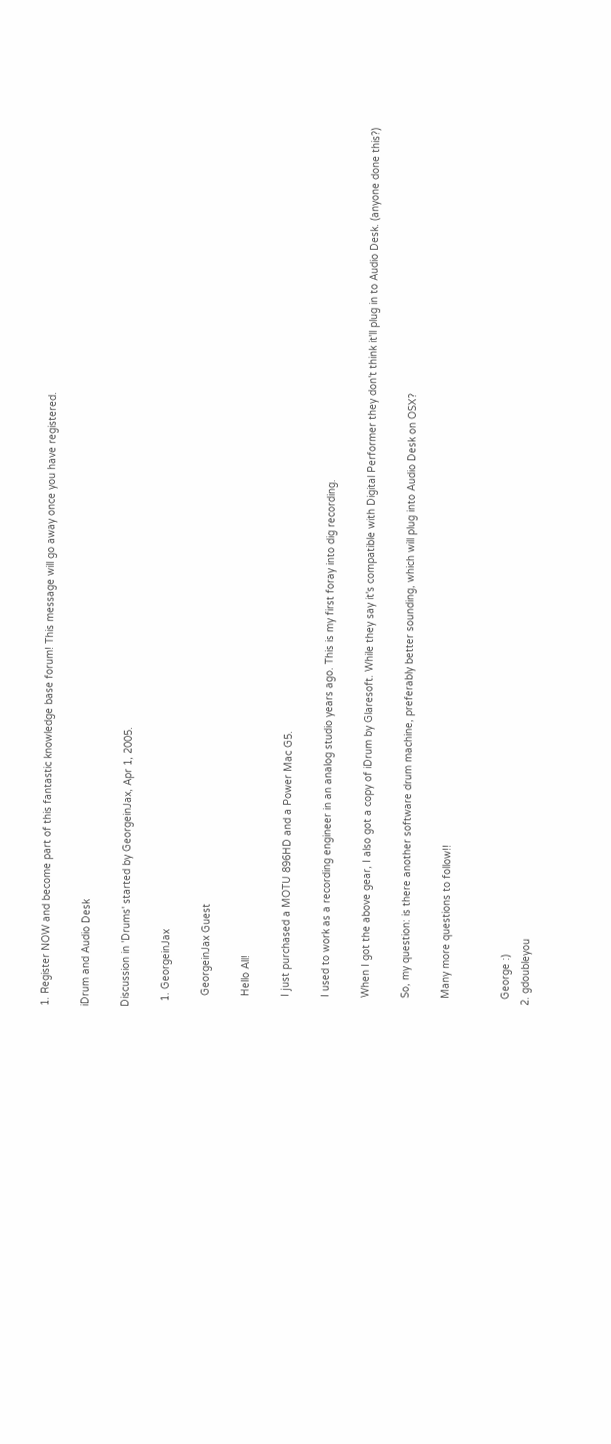1. Register NOW and become part of this fantastic knowledge base forum! This message will go away once you have registered.

iDrum and Audio Desk

Discussion in 'Drums' started by GeorgeinJax, Apr 1, 2005.

  1. GeorgeinJax

    GeorgeinJax Guest

    Hello All!

    I just purchased a MOTU 896HD and a Power Mac G5.

    I used to work as a recording engineer in an analog studio years ago. This is my first foray into dig recording.

    When I got the above gear, I also got a copy of iDrum by Glaresoft. While they say it's compatible with Digital Performer they don't think it'll plug in to Audio Desk. (anyone done this?)

    So, my question: is there another software drum machine, preferably better sounding, which will plug into Audio Desk on OSX?

    Many more questions to follow!!


    George :)
  2. gdoubleyou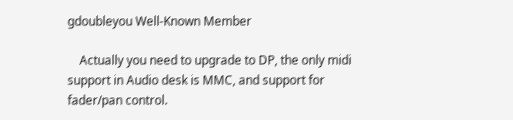gdoubleyou Well-Known Member

    Actually you need to upgrade to DP, the only midi support in Audio desk is MMC, and support for fader/pan control.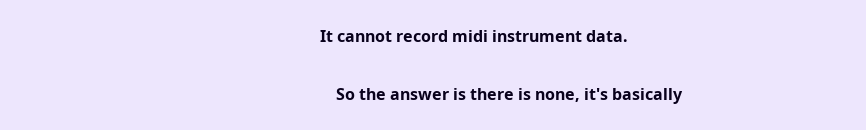It cannot record midi instrument data.

    So the answer is there is none, it's basically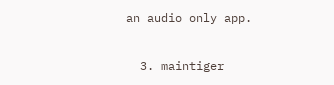an audio only app.

  3. maintiger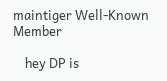maintiger Well-Known Member

    hey DP is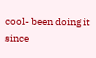cool- been doing it since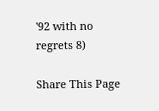'92 with no regrets 8)

Share This Page